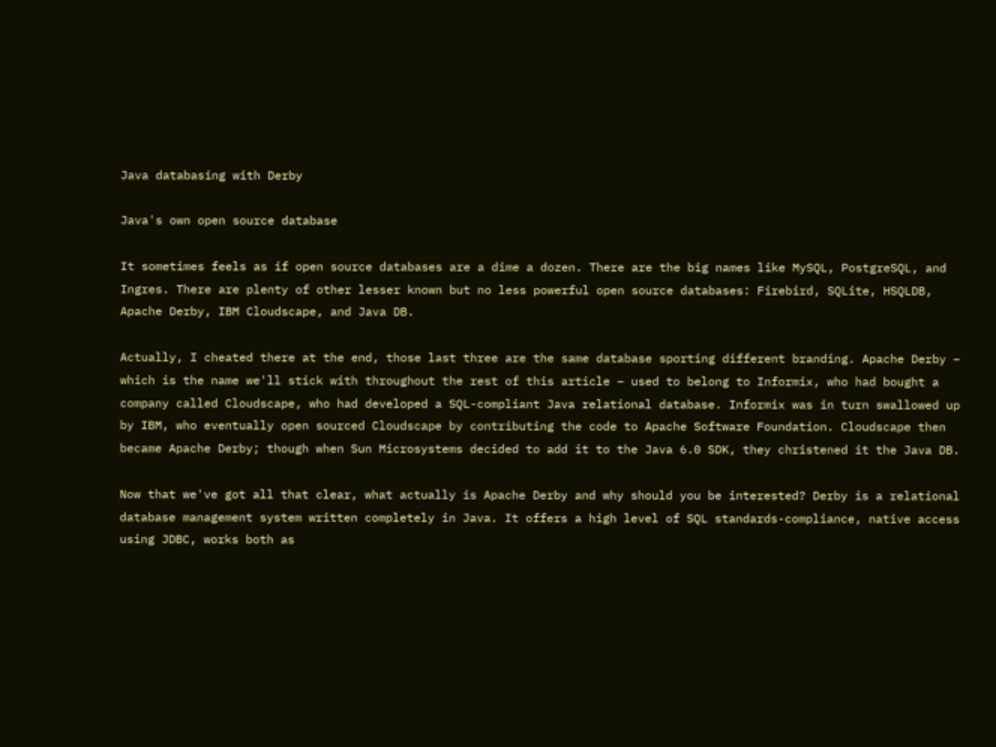Java databasing with Derby

Java's own open source database

It sometimes feels as if open source databases are a dime a dozen. There are the big names like MySQL, PostgreSQL, and Ingres. There are plenty of other lesser known but no less powerful open source databases: Firebird, SQLite, HSQLDB, Apache Derby, IBM Cloudscape, and Java DB.

Actually, I cheated there at the end, those last three are the same database sporting different branding. Apache Derby – which is the name we'll stick with throughout the rest of this article – used to belong to Informix, who had bought a company called Cloudscape, who had developed a SQL-compliant Java relational database. Informix was in turn swallowed up by IBM, who eventually open sourced Cloudscape by contributing the code to Apache Software Foundation. Cloudscape then became Apache Derby; though when Sun Microsystems decided to add it to the Java 6.0 SDK, they christened it the Java DB.

Now that we've got all that clear, what actually is Apache Derby and why should you be interested? Derby is a relational database management system written completely in Java. It offers a high level of SQL standards-compliance, native access using JDBC, works both as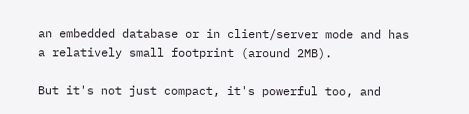an embedded database or in client/server mode and has a relatively small footprint (around 2MB).

But it's not just compact, it's powerful too, and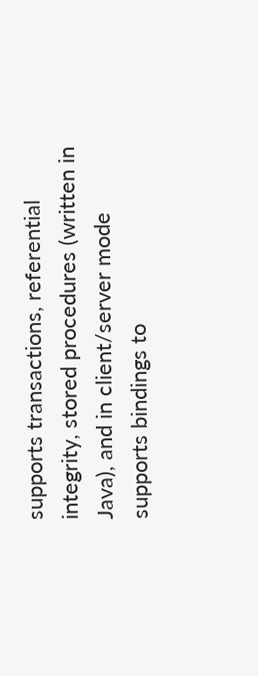supports transactions, referential integrity, stored procedures (written in Java), and in client/server mode supports bindings to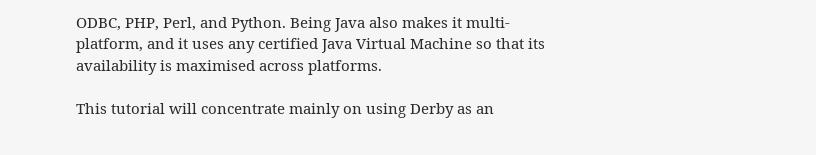ODBC, PHP, Perl, and Python. Being Java also makes it multi-platform, and it uses any certified Java Virtual Machine so that its availability is maximised across platforms.

This tutorial will concentrate mainly on using Derby as an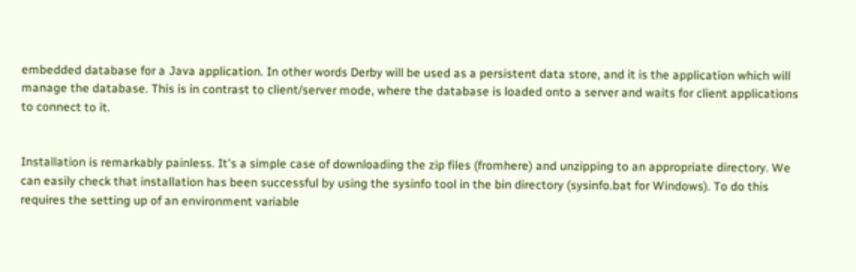embedded database for a Java application. In other words Derby will be used as a persistent data store, and it is the application which will manage the database. This is in contrast to client/server mode, where the database is loaded onto a server and waits for client applications to connect to it.


Installation is remarkably painless. It's a simple case of downloading the zip files (fromhere) and unzipping to an appropriate directory. We can easily check that installation has been successful by using the sysinfo tool in the bin directory (sysinfo.bat for Windows). To do this requires the setting up of an environment variable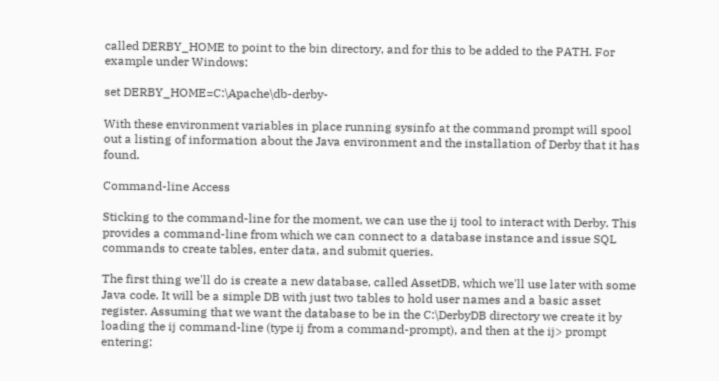called DERBY_HOME to point to the bin directory, and for this to be added to the PATH. For example under Windows:

set DERBY_HOME=C:\Apache\db-derby-

With these environment variables in place running sysinfo at the command prompt will spool out a listing of information about the Java environment and the installation of Derby that it has found.

Command-line Access

Sticking to the command-line for the moment, we can use the ij tool to interact with Derby. This provides a command-line from which we can connect to a database instance and issue SQL commands to create tables, enter data, and submit queries.

The first thing we'll do is create a new database, called AssetDB, which we'll use later with some Java code. It will be a simple DB with just two tables to hold user names and a basic asset register. Assuming that we want the database to be in the C:\DerbyDB directory we create it by loading the ij command-line (type ij from a command-prompt), and then at the ij> prompt entering: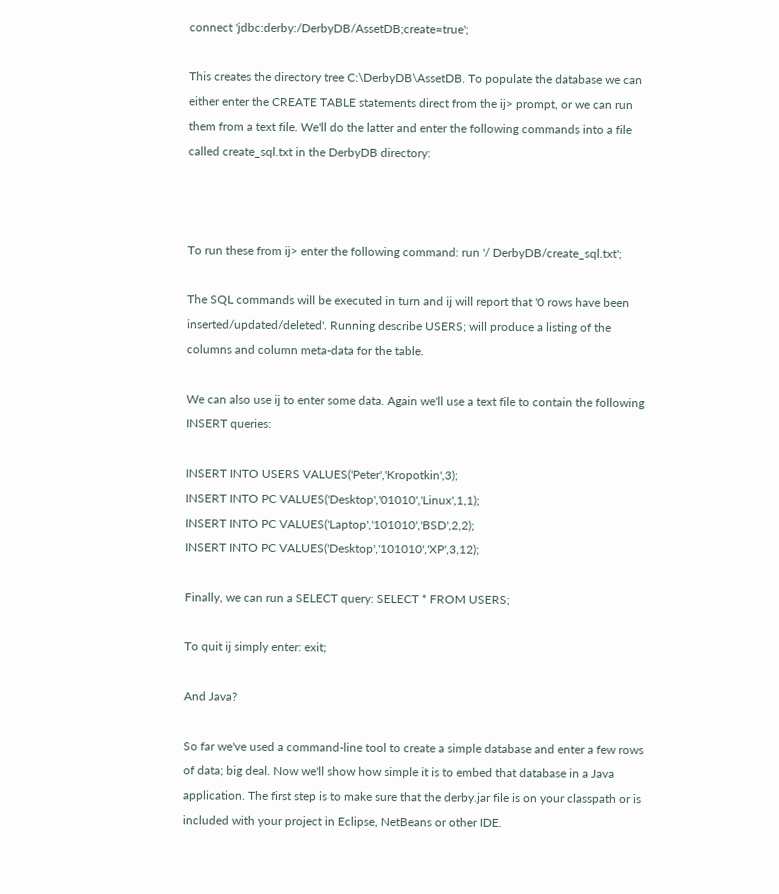connect 'jdbc:derby:/DerbyDB/AssetDB;create=true';

This creates the directory tree C:\DerbyDB\AssetDB. To populate the database we can either enter the CREATE TABLE statements direct from the ij> prompt, or we can run them from a text file. We'll do the latter and enter the following commands into a file called create_sql.txt in the DerbyDB directory:



To run these from ij> enter the following command: run '/ DerbyDB/create_sql.txt';

The SQL commands will be executed in turn and ij will report that '0 rows have been inserted/updated/deleted'. Running describe USERS; will produce a listing of the columns and column meta-data for the table.

We can also use ij to enter some data. Again we'll use a text file to contain the following INSERT queries:

INSERT INTO USERS VALUES('Peter','Kropotkin',3);
INSERT INTO PC VALUES('Desktop','01010','Linux',1,1);
INSERT INTO PC VALUES('Laptop','101010','BSD',2,2);
INSERT INTO PC VALUES('Desktop','101010','XP',3,12);

Finally, we can run a SELECT query: SELECT * FROM USERS;

To quit ij simply enter: exit;

And Java?

So far we've used a command-line tool to create a simple database and enter a few rows of data; big deal. Now we'll show how simple it is to embed that database in a Java application. The first step is to make sure that the derby.jar file is on your classpath or is included with your project in Eclipse, NetBeans or other IDE.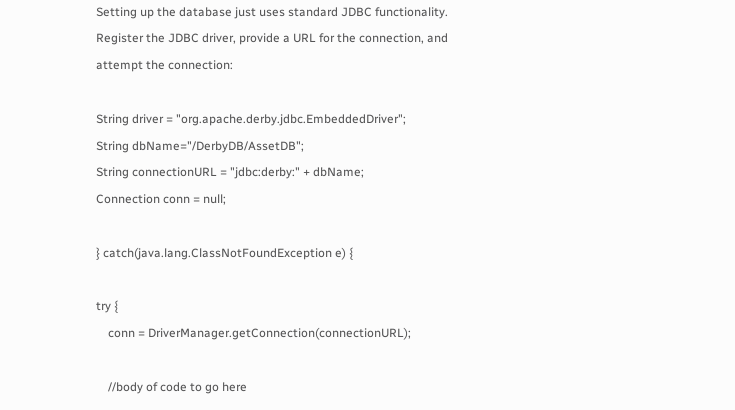Setting up the database just uses standard JDBC functionality. Register the JDBC driver, provide a URL for the connection, and attempt the connection:

String driver = "org.apache.derby.jdbc.EmbeddedDriver";
String dbName="/DerbyDB/AssetDB";
String connectionURL = "jdbc:derby:" + dbName;
Connection conn = null;

} catch(java.lang.ClassNotFoundException e) {

try {
    conn = DriverManager.getConnection(connectionURL);

    //body of code to go here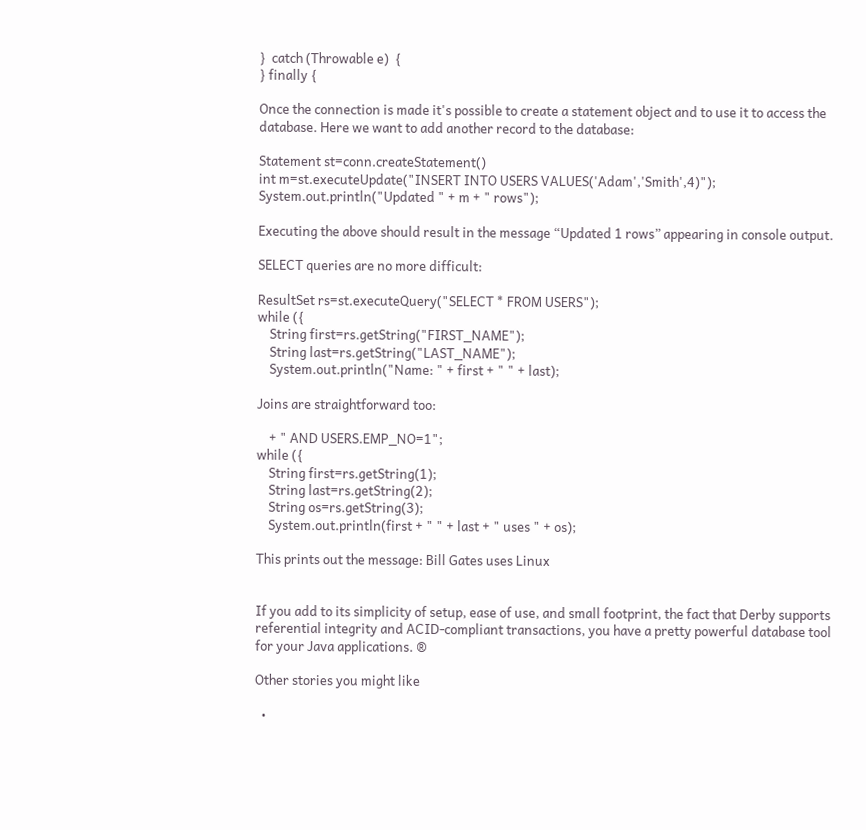}  catch (Throwable e)  {
} finally {

Once the connection is made it's possible to create a statement object and to use it to access the database. Here we want to add another record to the database:

Statement st=conn.createStatement()
int m=st.executeUpdate("INSERT INTO USERS VALUES('Adam','Smith',4)");
System.out.println("Updated " + m + " rows");

Executing the above should result in the message “Updated 1 rows” appearing in console output.

SELECT queries are no more difficult:

ResultSet rs=st.executeQuery("SELECT * FROM USERS");
while ({
    String first=rs.getString("FIRST_NAME");
    String last=rs.getString("LAST_NAME");
    System.out.println("Name: " + first + " " + last);

Joins are straightforward too:

    + " AND USERS.EMP_NO=1";
while ({
    String first=rs.getString(1);
    String last=rs.getString(2);
    String os=rs.getString(3);
    System.out.println(first + " " + last + " uses " + os);

This prints out the message: Bill Gates uses Linux


If you add to its simplicity of setup, ease of use, and small footprint, the fact that Derby supports referential integrity and ACID-compliant transactions, you have a pretty powerful database tool for your Java applications. ®

Other stories you might like

  •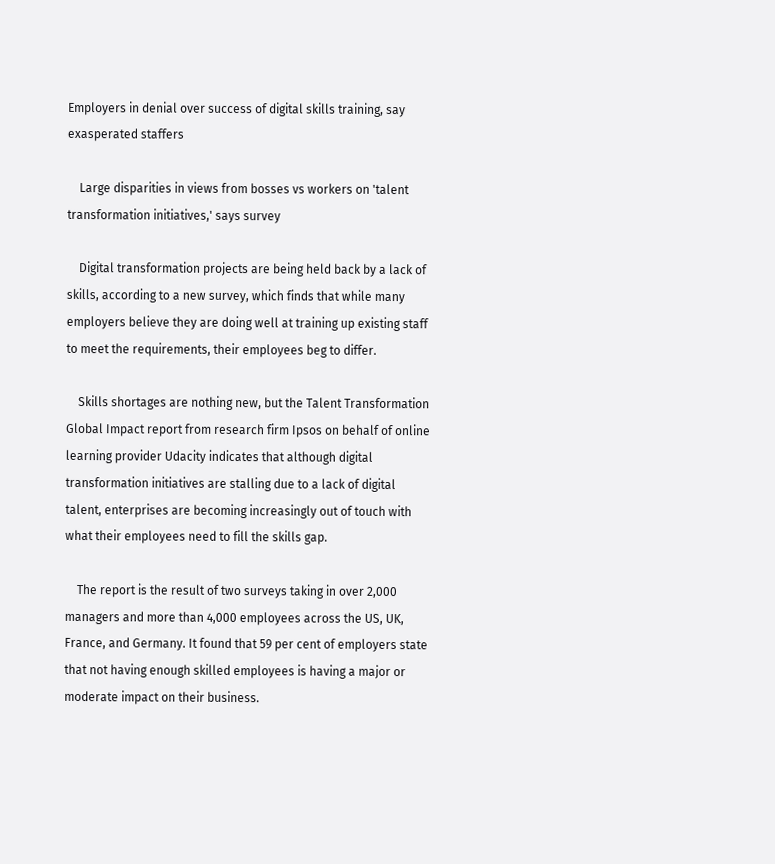Employers in denial over success of digital skills training, say exasperated staffers

    Large disparities in views from bosses vs workers on 'talent transformation initiatives,' says survey

    Digital transformation projects are being held back by a lack of skills, according to a new survey, which finds that while many employers believe they are doing well at training up existing staff to meet the requirements, their employees beg to differ.

    Skills shortages are nothing new, but the Talent Transformation Global Impact report from research firm Ipsos on behalf of online learning provider Udacity indicates that although digital transformation initiatives are stalling due to a lack of digital talent, enterprises are becoming increasingly out of touch with what their employees need to fill the skills gap.

    The report is the result of two surveys taking in over 2,000 managers and more than 4,000 employees across the US, UK, France, and Germany. It found that 59 per cent of employers state that not having enough skilled employees is having a major or moderate impact on their business.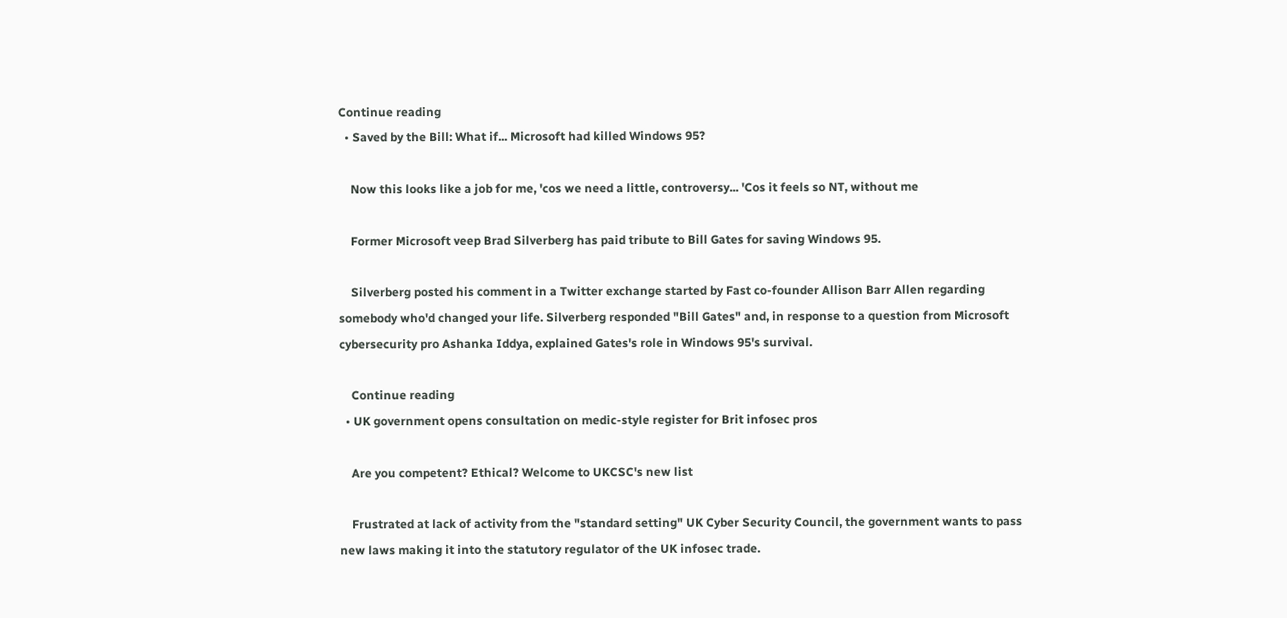Continue reading
  • Saved by the Bill: What if... Microsoft had killed Windows 95?

    Now this looks like a job for me, 'cos we need a little, controversy... 'Cos it feels so NT, without me

    Former Microsoft veep Brad Silverberg has paid tribute to Bill Gates for saving Windows 95.

    Silverberg posted his comment in a Twitter exchange started by Fast co-founder Allison Barr Allen regarding somebody who'd changed your life. Silverberg responded "Bill Gates" and, in response to a question from Microsoft cybersecurity pro Ashanka Iddya, explained Gates's role in Windows 95's survival.

    Continue reading
  • UK government opens consultation on medic-style register for Brit infosec pros

    Are you competent? Ethical? Welcome to UKCSC's new list

    Frustrated at lack of activity from the "standard setting" UK Cyber Security Council, the government wants to pass new laws making it into the statutory regulator of the UK infosec trade.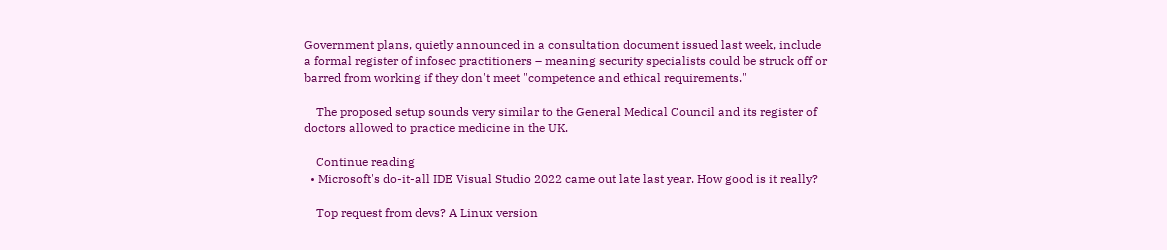Government plans, quietly announced in a consultation document issued last week, include a formal register of infosec practitioners – meaning security specialists could be struck off or barred from working if they don't meet "competence and ethical requirements."

    The proposed setup sounds very similar to the General Medical Council and its register of doctors allowed to practice medicine in the UK.

    Continue reading
  • Microsoft's do-it-all IDE Visual Studio 2022 came out late last year. How good is it really?

    Top request from devs? A Linux version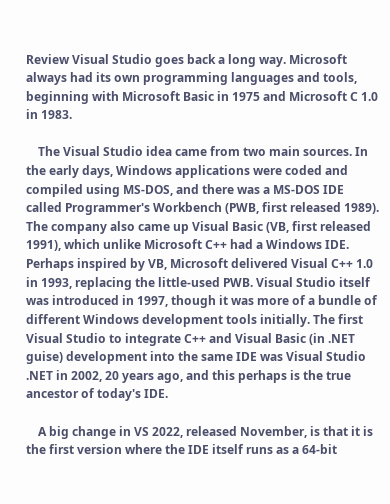Review Visual Studio goes back a long way. Microsoft always had its own programming languages and tools, beginning with Microsoft Basic in 1975 and Microsoft C 1.0 in 1983.

    The Visual Studio idea came from two main sources. In the early days, Windows applications were coded and compiled using MS-DOS, and there was a MS-DOS IDE called Programmer's Workbench (PWB, first released 1989). The company also came up Visual Basic (VB, first released 1991), which unlike Microsoft C++ had a Windows IDE. Perhaps inspired by VB, Microsoft delivered Visual C++ 1.0 in 1993, replacing the little-used PWB. Visual Studio itself was introduced in 1997, though it was more of a bundle of different Windows development tools initially. The first Visual Studio to integrate C++ and Visual Basic (in .NET guise) development into the same IDE was Visual Studio .NET in 2002, 20 years ago, and this perhaps is the true ancestor of today's IDE.

    A big change in VS 2022, released November, is that it is the first version where the IDE itself runs as a 64-bit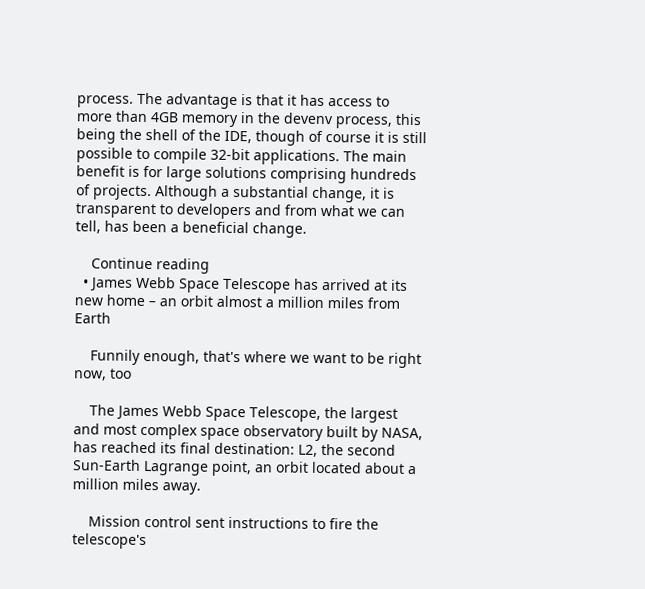process. The advantage is that it has access to more than 4GB memory in the devenv process, this being the shell of the IDE, though of course it is still possible to compile 32-bit applications. The main benefit is for large solutions comprising hundreds of projects. Although a substantial change, it is transparent to developers and from what we can tell, has been a beneficial change.

    Continue reading
  • James Webb Space Telescope has arrived at its new home – an orbit almost a million miles from Earth

    Funnily enough, that's where we want to be right now, too

    The James Webb Space Telescope, the largest and most complex space observatory built by NASA, has reached its final destination: L2, the second Sun-Earth Lagrange point, an orbit located about a million miles away.

    Mission control sent instructions to fire the telescope's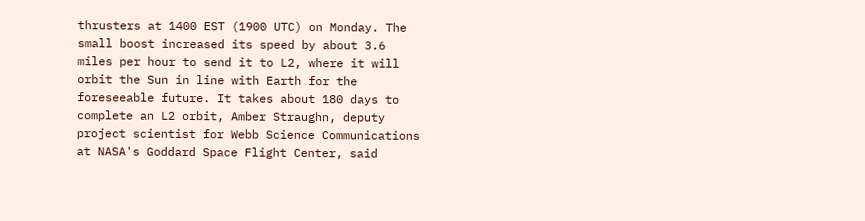thrusters at 1400 EST (1900 UTC) on Monday. The small boost increased its speed by about 3.6 miles per hour to send it to L2, where it will orbit the Sun in line with Earth for the foreseeable future. It takes about 180 days to complete an L2 orbit, Amber Straughn, deputy project scientist for Webb Science Communications at NASA's Goddard Space Flight Center, said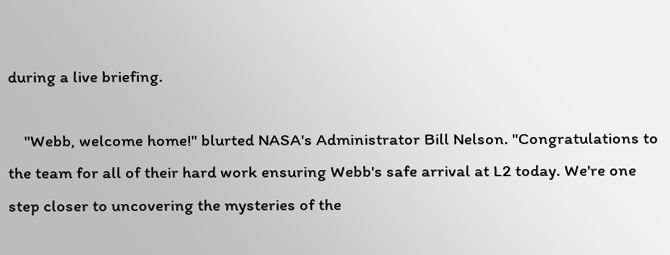during a live briefing.

    "Webb, welcome home!" blurted NASA's Administrator Bill Nelson. "Congratulations to the team for all of their hard work ensuring Webb's safe arrival at L2 today. We're one step closer to uncovering the mysteries of the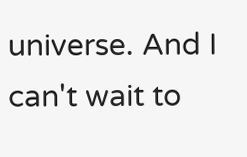universe. And I can't wait to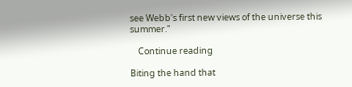see Webb's first new views of the universe this summer."

    Continue reading

Biting the hand that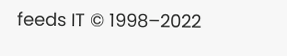feeds IT © 1998–2022